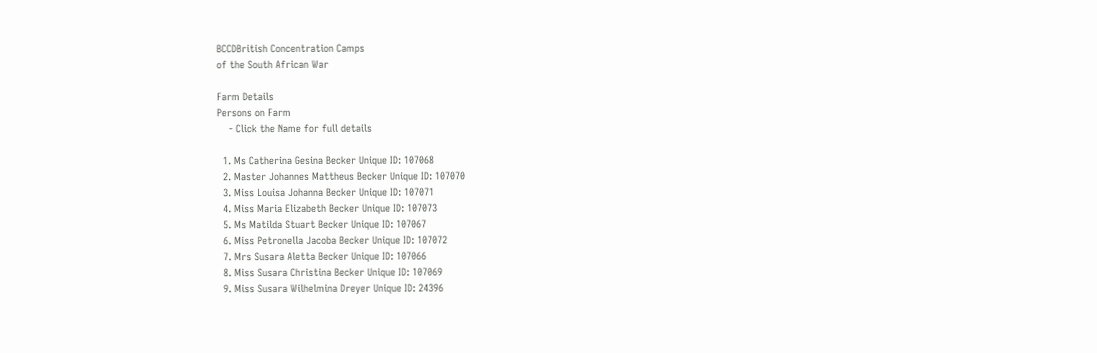BCCDBritish Concentration Camps
of the South African War

Farm Details
Persons on Farm
    - Click the Name for full details

  1. Ms Catherina Gesina Becker Unique ID: 107068
  2. Master Johannes Mattheus Becker Unique ID: 107070
  3. Miss Louisa Johanna Becker Unique ID: 107071
  4. Miss Maria Elizabeth Becker Unique ID: 107073
  5. Ms Matilda Stuart Becker Unique ID: 107067
  6. Miss Petronella Jacoba Becker Unique ID: 107072
  7. Mrs Susara Aletta Becker Unique ID: 107066
  8. Miss Susara Christina Becker Unique ID: 107069
  9. Miss Susara Wilhelmina Dreyer Unique ID: 24396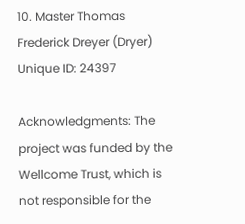10. Master Thomas Frederick Dreyer (Dryer) Unique ID: 24397

Acknowledgments: The project was funded by the Wellcome Trust, which is not responsible for the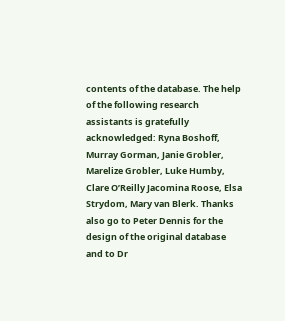contents of the database. The help of the following research assistants is gratefully acknowledged: Ryna Boshoff, Murray Gorman, Janie Grobler, Marelize Grobler, Luke Humby, Clare O’Reilly Jacomina Roose, Elsa Strydom, Mary van Blerk. Thanks also go to Peter Dennis for the design of the original database and to Dr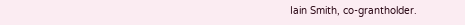Iain Smith, co-grantholder.